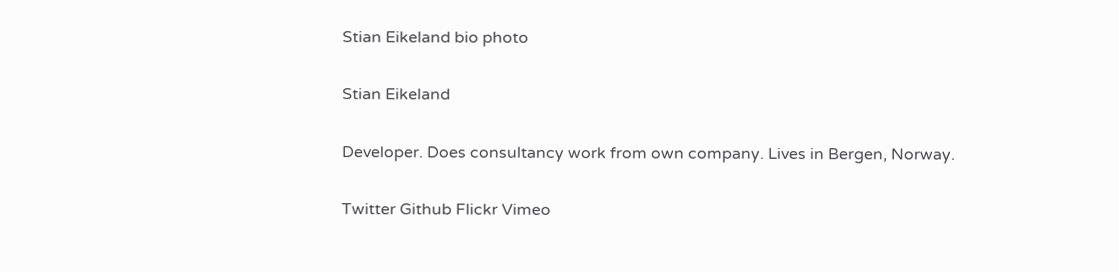Stian Eikeland bio photo

Stian Eikeland

Developer. Does consultancy work from own company. Lives in Bergen, Norway.

Twitter Github Flickr Vimeo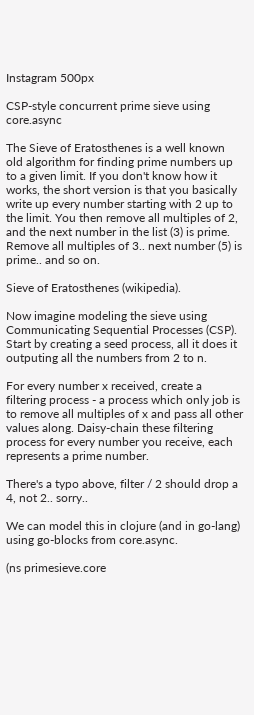Instagram 500px

CSP-style concurrent prime sieve using core.async

The Sieve of Eratosthenes is a well known old algorithm for finding prime numbers up to a given limit. If you don't know how it works, the short version is that you basically write up every number starting with 2 up to the limit. You then remove all multiples of 2, and the next number in the list (3) is prime. Remove all multiples of 3.. next number (5) is prime.. and so on.

Sieve of Eratosthenes (wikipedia).

Now imagine modeling the sieve using Communicating Sequential Processes (CSP). Start by creating a seed process, all it does it outputing all the numbers from 2 to n.

For every number x received, create a filtering process - a process which only job is to remove all multiples of x and pass all other values along. Daisy-chain these filtering process for every number you receive, each represents a prime number.

There's a typo above, filter / 2 should drop a 4, not 2.. sorry..

We can model this in clojure (and in go-lang) using go-blocks from core.async.

(ns primesieve.core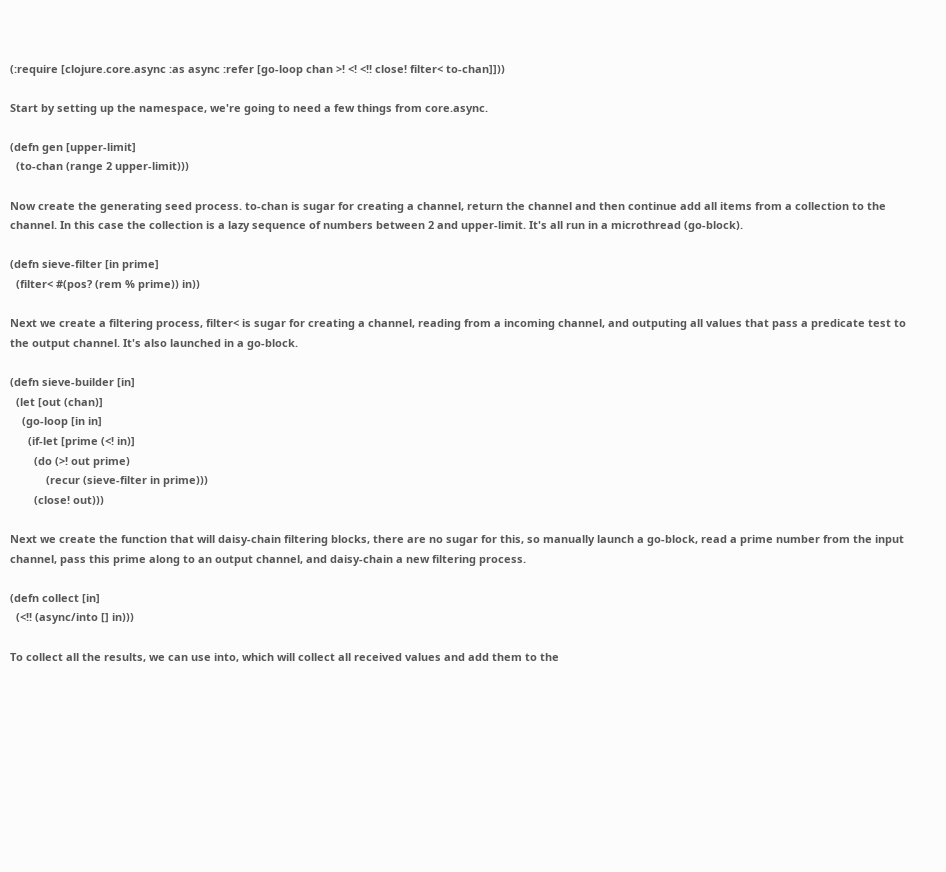(:require [clojure.core.async :as async :refer [go-loop chan >! <! <!! close! filter< to-chan]]))

Start by setting up the namespace, we're going to need a few things from core.async.

(defn gen [upper-limit]
  (to-chan (range 2 upper-limit)))

Now create the generating seed process. to-chan is sugar for creating a channel, return the channel and then continue add all items from a collection to the channel. In this case the collection is a lazy sequence of numbers between 2 and upper-limit. It's all run in a microthread (go-block).

(defn sieve-filter [in prime]
  (filter< #(pos? (rem % prime)) in))

Next we create a filtering process, filter< is sugar for creating a channel, reading from a incoming channel, and outputing all values that pass a predicate test to the output channel. It's also launched in a go-block.

(defn sieve-builder [in]
  (let [out (chan)]
    (go-loop [in in]
      (if-let [prime (<! in)]
        (do (>! out prime)
            (recur (sieve-filter in prime)))
        (close! out)))

Next we create the function that will daisy-chain filtering blocks, there are no sugar for this, so manually launch a go-block, read a prime number from the input channel, pass this prime along to an output channel, and daisy-chain a new filtering process.

(defn collect [in]
  (<!! (async/into [] in)))

To collect all the results, we can use into, which will collect all received values and add them to the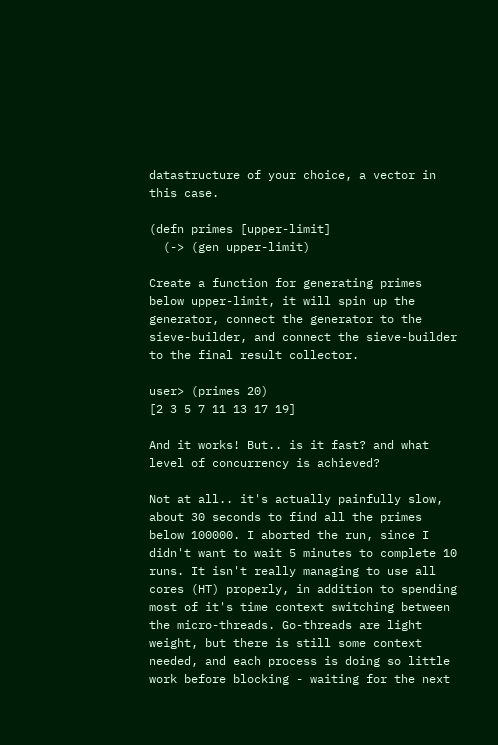datastructure of your choice, a vector in this case.

(defn primes [upper-limit]
  (-> (gen upper-limit)

Create a function for generating primes below upper-limit, it will spin up the generator, connect the generator to the sieve-builder, and connect the sieve-builder to the final result collector.

user> (primes 20)
[2 3 5 7 11 13 17 19]

And it works! But.. is it fast? and what level of concurrency is achieved?

Not at all.. it's actually painfully slow, about 30 seconds to find all the primes below 100000. I aborted the run, since I didn't want to wait 5 minutes to complete 10 runs. It isn't really managing to use all cores (HT) properly, in addition to spending most of it's time context switching between the micro-threads. Go-threads are light weight, but there is still some context needed, and each process is doing so little work before blocking - waiting for the next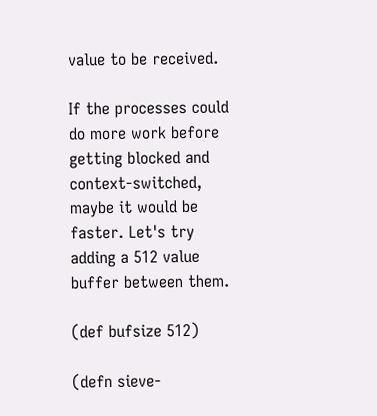value to be received.

If the processes could do more work before getting blocked and context-switched, maybe it would be faster. Let's try adding a 512 value buffer between them.

(def bufsize 512)

(defn sieve-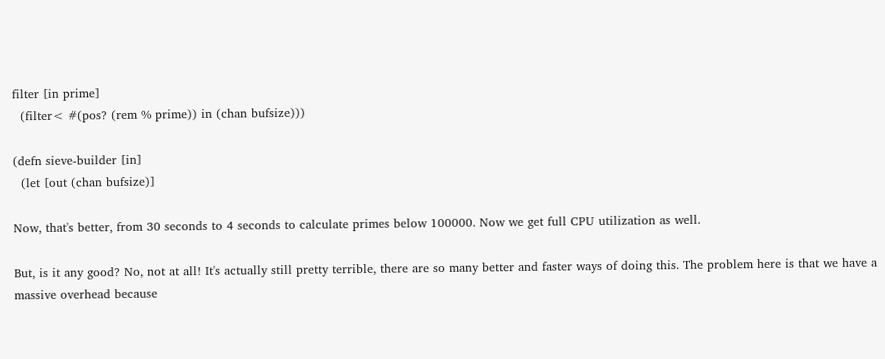filter [in prime]
  (filter< #(pos? (rem % prime)) in (chan bufsize)))

(defn sieve-builder [in]
  (let [out (chan bufsize)]

Now, that's better, from 30 seconds to 4 seconds to calculate primes below 100000. Now we get full CPU utilization as well.

But, is it any good? No, not at all! It's actually still pretty terrible, there are so many better and faster ways of doing this. The problem here is that we have a massive overhead because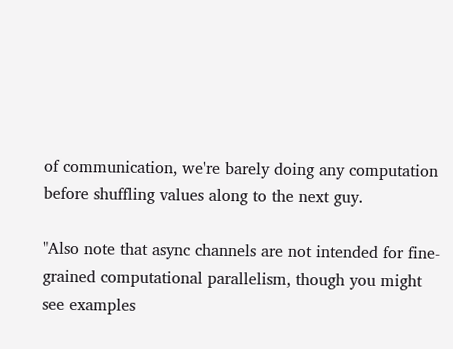of communication, we're barely doing any computation before shuffling values along to the next guy.

"Also note that async channels are not intended for fine-grained computational parallelism, though you might see examples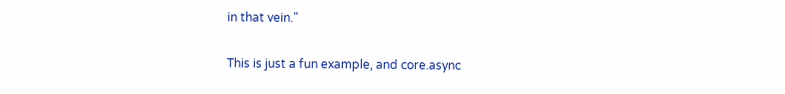in that vein."

This is just a fun example, and core.async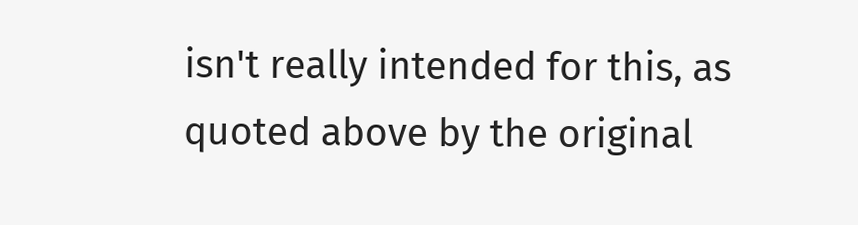isn't really intended for this, as quoted above by the original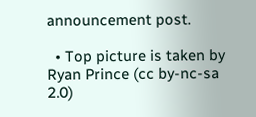announcement post.

  • Top picture is taken by Ryan Prince (cc by-nc-sa 2.0)